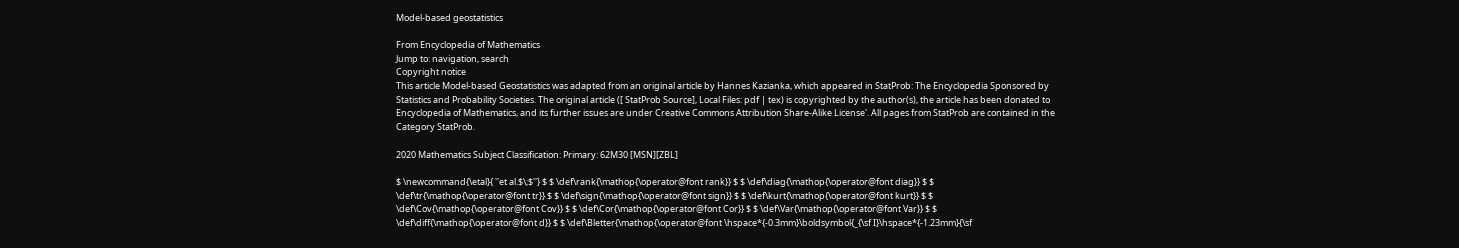Model-based geostatistics

From Encyclopedia of Mathematics
Jump to: navigation, search
Copyright notice
This article Model-based Geostatistics was adapted from an original article by Hannes Kazianka, which appeared in StatProb: The Encyclopedia Sponsored by Statistics and Probability Societies. The original article ([ StatProb Source], Local Files: pdf | tex) is copyrighted by the author(s), the article has been donated to Encyclopedia of Mathematics, and its further issues are under Creative Commons Attribution Share-Alike License'. All pages from StatProb are contained in the Category StatProb.

2020 Mathematics Subject Classification: Primary: 62M30 [MSN][ZBL]

$ \newcommand{\etal}{ ''et al.$\;$''} $ $ \def\rank{\mathop{\operator@font rank}} $ $ \def\diag{\mathop{\operator@font diag}} $ $ \def\tr{\mathop{\operator@font tr}} $ $ \def\sign{\mathop{\operator@font sign}} $ $ \def\kurt{\mathop{\operator@font kurt}} $ $ \def\Cov{\mathop{\operator@font Cov}} $ $ \def\Cor{\mathop{\operator@font Cor}} $ $ \def\Var{\mathop{\operator@font Var}} $ $ \def\diff{\mathop{\operator@font d}} $ $ \def\Bletter{\mathop{\operator@font \hspace*{-0.3mm}\boldsymbol{_{\sf I}\hspace*{-1.23mm}{\sf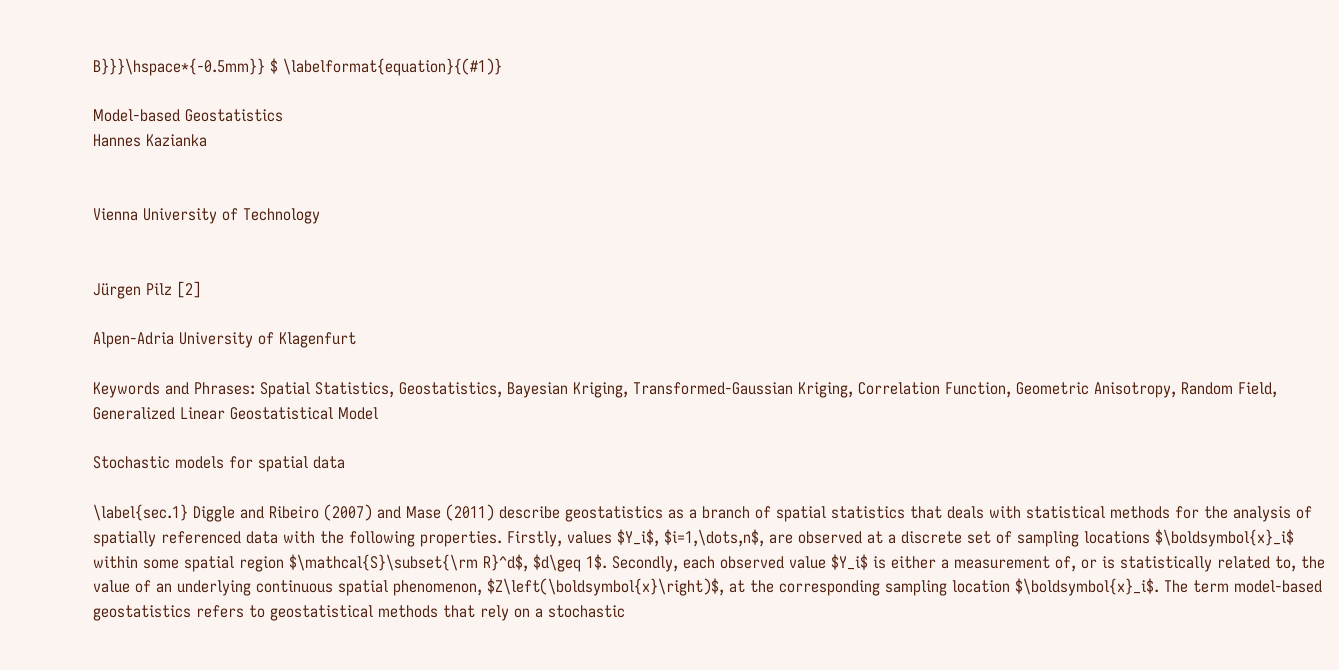B}}}\hspace*{-0.5mm}} $ \labelformat{equation}{(#1)}

Model-based Geostatistics
Hannes Kazianka


Vienna University of Technology


Jürgen Pilz [2]

Alpen-Adria University of Klagenfurt

Keywords and Phrases: Spatial Statistics, Geostatistics, Bayesian Kriging, Transformed-Gaussian Kriging, Correlation Function, Geometric Anisotropy, Random Field, Generalized Linear Geostatistical Model

Stochastic models for spatial data

\label{sec.1} Diggle and Ribeiro (2007) and Mase (2011) describe geostatistics as a branch of spatial statistics that deals with statistical methods for the analysis of spatially referenced data with the following properties. Firstly, values $Y_i$, $i=1,\dots,n$, are observed at a discrete set of sampling locations $\boldsymbol{x}_i$ within some spatial region $\mathcal{S}\subset{\rm R}^d$, $d\geq 1$. Secondly, each observed value $Y_i$ is either a measurement of, or is statistically related to, the value of an underlying continuous spatial phenomenon, $Z\left(\boldsymbol{x}\right)$, at the corresponding sampling location $\boldsymbol{x}_i$. The term model-based geostatistics refers to geostatistical methods that rely on a stochastic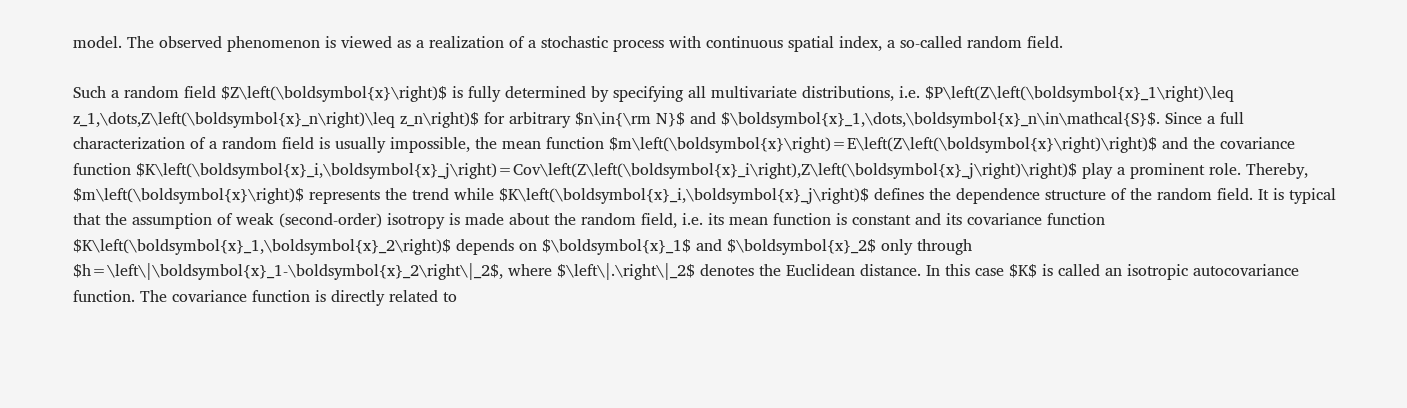model. The observed phenomenon is viewed as a realization of a stochastic process with continuous spatial index, a so-called random field.

Such a random field $Z\left(\boldsymbol{x}\right)$ is fully determined by specifying all multivariate distributions, i.e. $P\left(Z\left(\boldsymbol{x}_1\right)\leq z_1,\dots,Z\left(\boldsymbol{x}_n\right)\leq z_n\right)$ for arbitrary $n\in{\rm N}$ and $\boldsymbol{x}_1,\dots,\boldsymbol{x}_n\in\mathcal{S}$. Since a full characterization of a random field is usually impossible, the mean function $m\left(\boldsymbol{x}\right)=E\left(Z\left(\boldsymbol{x}\right)\right)$ and the covariance function $K\left(\boldsymbol{x}_i,\boldsymbol{x}_j\right)=Cov\left(Z\left(\boldsymbol{x}_i\right),Z\left(\boldsymbol{x}_j\right)\right)$ play a prominent role. Thereby, $m\left(\boldsymbol{x}\right)$ represents the trend while $K\left(\boldsymbol{x}_i,\boldsymbol{x}_j\right)$ defines the dependence structure of the random field. It is typical that the assumption of weak (second-order) isotropy is made about the random field, i.e. its mean function is constant and its covariance function $K\left(\boldsymbol{x}_1,\boldsymbol{x}_2\right)$ depends on $\boldsymbol{x}_1$ and $\boldsymbol{x}_2$ only through $h=\left\|\boldsymbol{x}_1-\boldsymbol{x}_2\right\|_2$, where $\left\|.\right\|_2$ denotes the Euclidean distance. In this case $K$ is called an isotropic autocovariance function. The covariance function is directly related to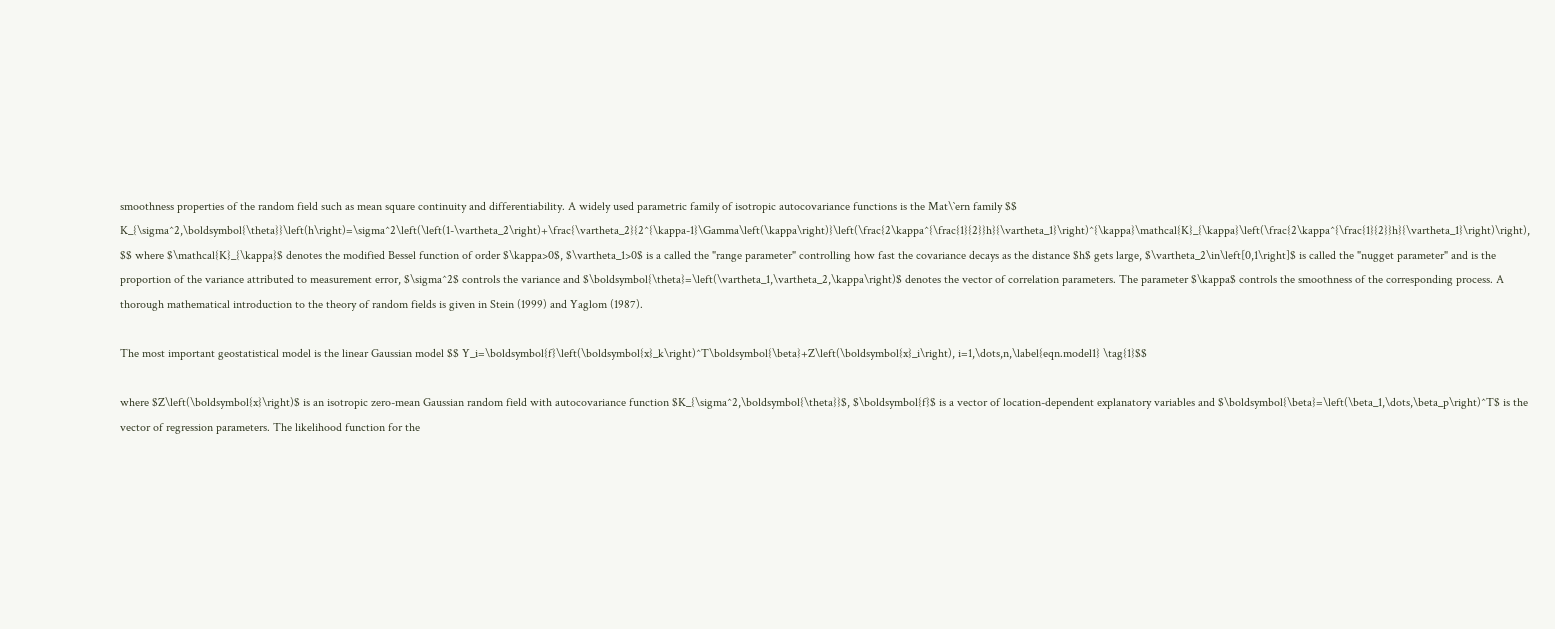smoothness properties of the random field such as mean square continuity and differentiability. A widely used parametric family of isotropic autocovariance functions is the Mat\`ern family $$ K_{\sigma^2,\boldsymbol{\theta}}\left(h\right)=\sigma^2\left(\left(1-\vartheta_2\right)+\frac{\vartheta_2}{2^{\kappa-1}\Gamma\left(\kappa\right)}\left(\frac{2\kappa^{\frac{1}{2}}h}{\vartheta_1}\right)^{\kappa}\mathcal{K}_{\kappa}\left(\frac{2\kappa^{\frac{1}{2}}h}{\vartheta_1}\right)\right), $$ where $\mathcal{K}_{\kappa}$ denotes the modified Bessel function of order $\kappa>0$, $\vartheta_1>0$ is a called the "range parameter" controlling how fast the covariance decays as the distance $h$ gets large, $\vartheta_2\in\left[0,1\right]$ is called the "nugget parameter" and is the proportion of the variance attributed to measurement error, $\sigma^2$ controls the variance and $\boldsymbol{\theta}=\left(\vartheta_1,\vartheta_2,\kappa\right)$ denotes the vector of correlation parameters. The parameter $\kappa$ controls the smoothness of the corresponding process. A thorough mathematical introduction to the theory of random fields is given in Stein (1999) and Yaglom (1987).

The most important geostatistical model is the linear Gaussian model $$ Y_i=\boldsymbol{f}\left(\boldsymbol{x}_k\right)^T\boldsymbol{\beta}+Z\left(\boldsymbol{x}_i\right), i=1,\dots,n,\label{eqn.model1} \tag{1}$$

where $Z\left(\boldsymbol{x}\right)$ is an isotropic zero-mean Gaussian random field with autocovariance function $K_{\sigma^2,\boldsymbol{\theta}}$, $\boldsymbol{f}$ is a vector of location-dependent explanatory variables and $\boldsymbol{\beta}=\left(\beta_1,\dots,\beta_p\right)^T$ is the vector of regression parameters. The likelihood function for the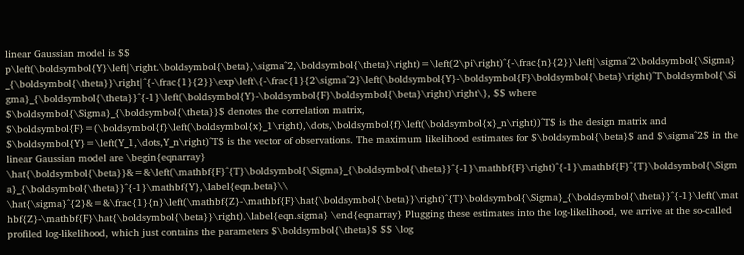linear Gaussian model is $$ p\left(\boldsymbol{Y}\left|\right.\boldsymbol{\beta},\sigma^2,\boldsymbol{\theta}\right)=\left(2\pi\right)^{-\frac{n}{2}}\left|\sigma^2\boldsymbol{\Sigma}_{\boldsymbol{\theta}}\right|^{-\frac{1}{2}}\exp\left\{-\frac{1}{2\sigma^2}\left(\boldsymbol{Y}-\boldsymbol{F}\boldsymbol{\beta}\right)^T\boldsymbol{\Sigma}_{\boldsymbol{\theta}}^{-1}\left(\boldsymbol{Y}-\boldsymbol{F}\boldsymbol{\beta}\right)\right\}, $$ where $\boldsymbol{\Sigma}_{\boldsymbol{\theta}}$ denotes the correlation matrix, $\boldsymbol{F}=(\boldsymbol{f}\left(\boldsymbol{x}_1\right),\dots,\boldsymbol{f}\left(\boldsymbol{x}_n\right))^T$ is the design matrix and $\boldsymbol{Y}=\left(Y_1,\dots,Y_n\right)^T$ is the vector of observations. The maximum likelihood estimates for $\boldsymbol{\beta}$ and $\sigma^2$ in the linear Gaussian model are \begin{eqnarray} \hat{\boldsymbol{\beta}}&=&\left(\mathbf{F}^{T}\boldsymbol{\Sigma}_{\boldsymbol{\theta}}^{-1}\mathbf{F}\right)^{-1}\mathbf{F}^{T}\boldsymbol{\Sigma}_{\boldsymbol{\theta}}^{-1}\mathbf{Y},\label{eqn.beta}\\ \hat{\sigma}^{2}&=&\frac{1}{n}\left(\mathbf{Z}-\mathbf{F}\hat{\boldsymbol{\beta}}\right)^{T}\boldsymbol{\Sigma}_{\boldsymbol{\theta}}^{-1}\left(\mathbf{Z}-\mathbf{F}\hat{\boldsymbol{\beta}}\right).\label{eqn.sigma} \end{eqnarray} Plugging these estimates into the log-likelihood, we arrive at the so-called profiled log-likelihood, which just contains the parameters $\boldsymbol{\theta}$ $$ \log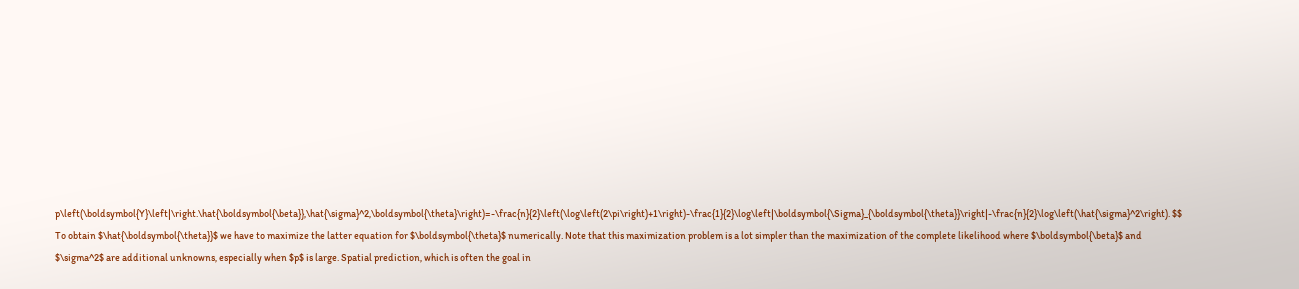p\left(\boldsymbol{Y}\left|\right.\hat{\boldsymbol{\beta}},\hat{\sigma}^2,\boldsymbol{\theta}\right)=-\frac{n}{2}\left(\log\left(2\pi\right)+1\right)-\frac{1}{2}\log\left|\boldsymbol{\Sigma}_{\boldsymbol{\theta}}\right|-\frac{n}{2}\log\left(\hat{\sigma}^2\right). $$ To obtain $\hat{\boldsymbol{\theta}}$ we have to maximize the latter equation for $\boldsymbol{\theta}$ numerically. Note that this maximization problem is a lot simpler than the maximization of the complete likelihood where $\boldsymbol{\beta}$ and $\sigma^2$ are additional unknowns, especially when $p$ is large. Spatial prediction, which is often the goal in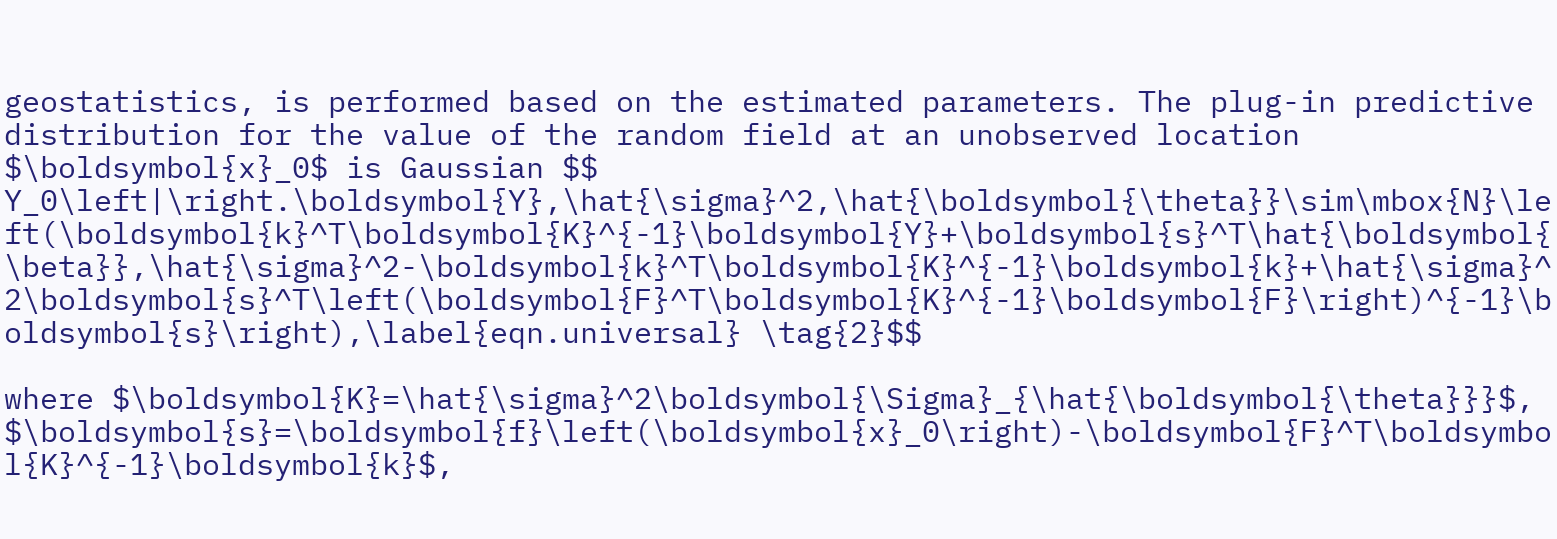geostatistics, is performed based on the estimated parameters. The plug-in predictive distribution for the value of the random field at an unobserved location $\boldsymbol{x}_0$ is Gaussian $$ Y_0\left|\right.\boldsymbol{Y},\hat{\sigma}^2,\hat{\boldsymbol{\theta}}\sim\mbox{N}\left(\boldsymbol{k}^T\boldsymbol{K}^{-1}\boldsymbol{Y}+\boldsymbol{s}^T\hat{\boldsymbol{\beta}},\hat{\sigma}^2-\boldsymbol{k}^T\boldsymbol{K}^{-1}\boldsymbol{k}+\hat{\sigma}^2\boldsymbol{s}^T\left(\boldsymbol{F}^T\boldsymbol{K}^{-1}\boldsymbol{F}\right)^{-1}\boldsymbol{s}\right),\label{eqn.universal} \tag{2}$$

where $\boldsymbol{K}=\hat{\sigma}^2\boldsymbol{\Sigma}_{\hat{\boldsymbol{\theta}}}$, $\boldsymbol{s}=\boldsymbol{f}\left(\boldsymbol{x}_0\right)-\boldsymbol{F}^T\boldsymbol{K}^{-1}\boldsymbol{k}$,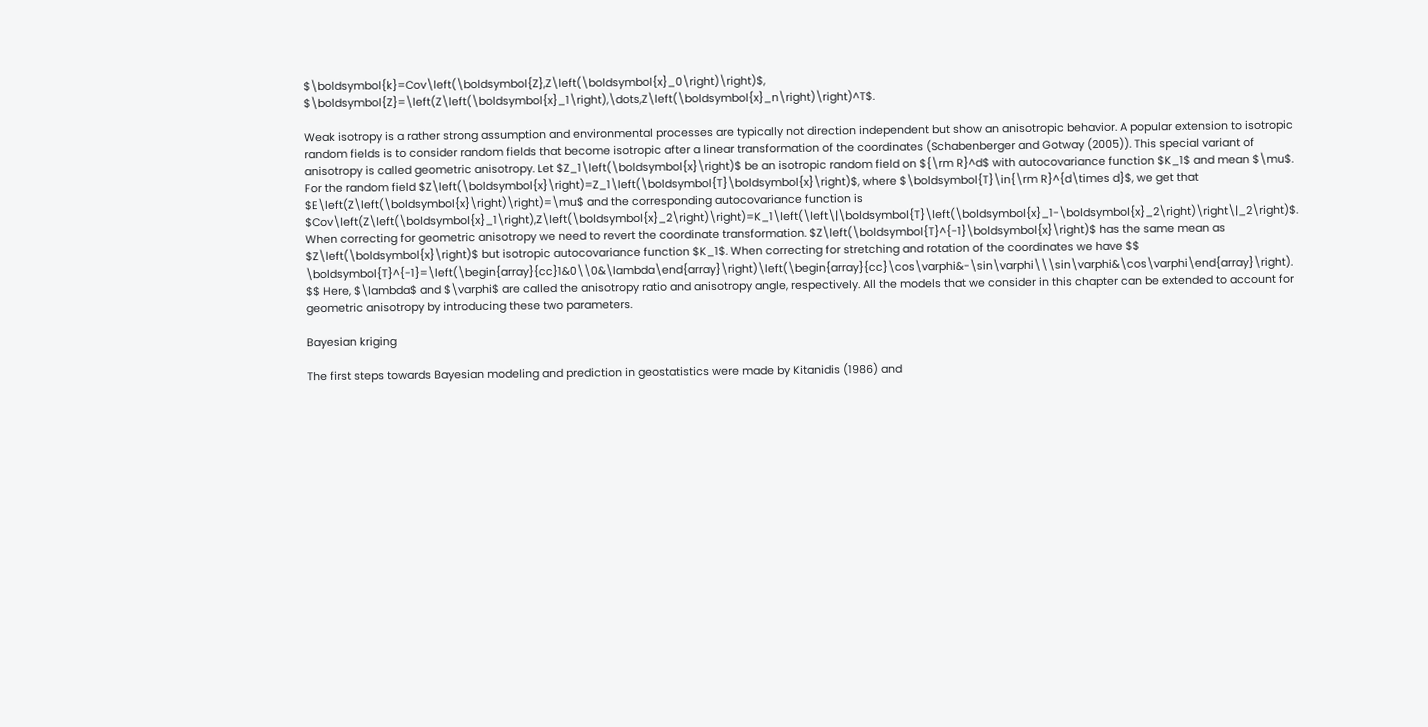$\boldsymbol{k}=Cov\left(\boldsymbol{Z},Z\left(\boldsymbol{x}_0\right)\right)$, $\boldsymbol{Z}=\left(Z\left(\boldsymbol{x}_1\right),\dots,Z\left(\boldsymbol{x}_n\right)\right)^T$.

Weak isotropy is a rather strong assumption and environmental processes are typically not direction independent but show an anisotropic behavior. A popular extension to isotropic random fields is to consider random fields that become isotropic after a linear transformation of the coordinates (Schabenberger and Gotway (2005)). This special variant of anisotropy is called geometric anisotropy. Let $Z_1\left(\boldsymbol{x}\right)$ be an isotropic random field on ${\rm R}^d$ with autocovariance function $K_1$ and mean $\mu$. For the random field $Z\left(\boldsymbol{x}\right)=Z_1\left(\boldsymbol{T}\boldsymbol{x}\right)$, where $\boldsymbol{T}\in{\rm R}^{d\times d}$, we get that $E\left(Z\left(\boldsymbol{x}\right)\right)=\mu$ and the corresponding autocovariance function is $Cov\left(Z\left(\boldsymbol{x}_1\right),Z\left(\boldsymbol{x}_2\right)\right)=K_1\left(\left\|\boldsymbol{T}\left(\boldsymbol{x}_1-\boldsymbol{x}_2\right)\right\|_2\right)$. When correcting for geometric anisotropy we need to revert the coordinate transformation. $Z\left(\boldsymbol{T}^{-1}\boldsymbol{x}\right)$ has the same mean as $Z\left(\boldsymbol{x}\right)$ but isotropic autocovariance function $K_1$. When correcting for stretching and rotation of the coordinates we have $$ \boldsymbol{T}^{-1}=\left(\begin{array}{cc}1&0\\0&\lambda\end{array}\right)\left(\begin{array}{cc}\cos\varphi&-\sin\varphi\\\sin\varphi&\cos\varphi\end{array}\right). $$ Here, $\lambda$ and $\varphi$ are called the anisotropy ratio and anisotropy angle, respectively. All the models that we consider in this chapter can be extended to account for geometric anisotropy by introducing these two parameters.

Bayesian kriging

The first steps towards Bayesian modeling and prediction in geostatistics were made by Kitanidis (1986) and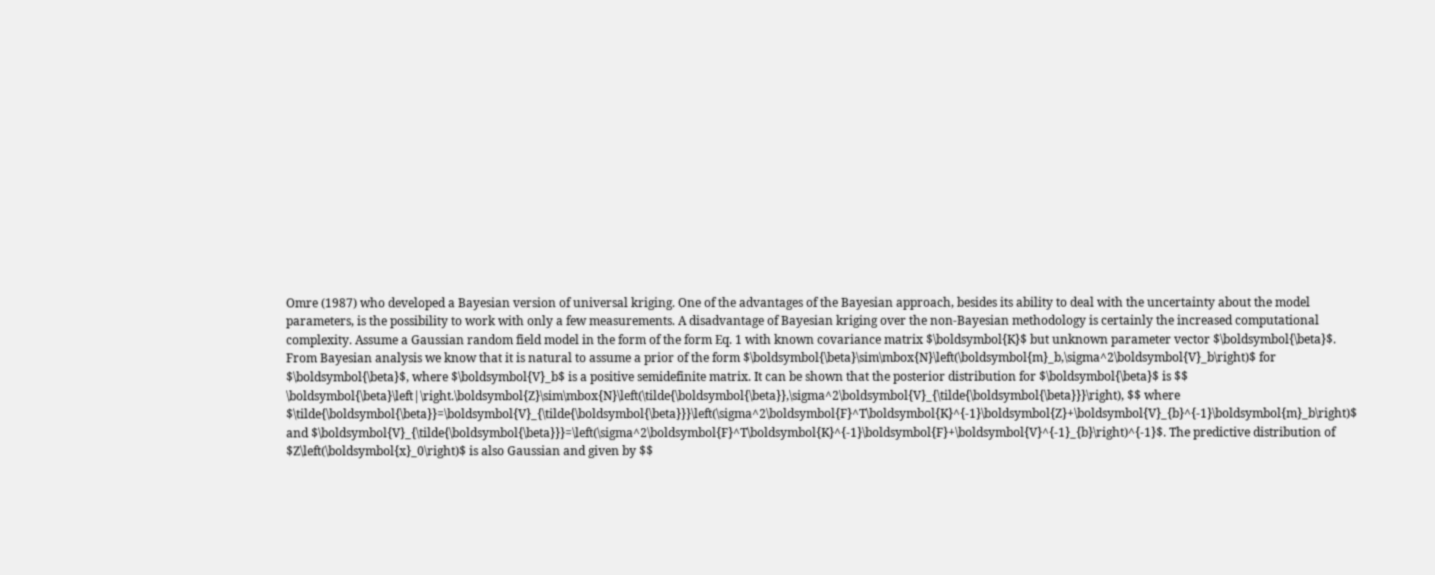Omre (1987) who developed a Bayesian version of universal kriging. One of the advantages of the Bayesian approach, besides its ability to deal with the uncertainty about the model parameters, is the possibility to work with only a few measurements. A disadvantage of Bayesian kriging over the non-Bayesian methodology is certainly the increased computational complexity. Assume a Gaussian random field model in the form of the form Eq. 1 with known covariance matrix $\boldsymbol{K}$ but unknown parameter vector $\boldsymbol{\beta}$. From Bayesian analysis we know that it is natural to assume a prior of the form $\boldsymbol{\beta}\sim\mbox{N}\left(\boldsymbol{m}_b,\sigma^2\boldsymbol{V}_b\right)$ for $\boldsymbol{\beta}$, where $\boldsymbol{V}_b$ is a positive semidefinite matrix. It can be shown that the posterior distribution for $\boldsymbol{\beta}$ is $$ \boldsymbol{\beta}\left|\right.\boldsymbol{Z}\sim\mbox{N}\left(\tilde{\boldsymbol{\beta}},\sigma^2\boldsymbol{V}_{\tilde{\boldsymbol{\beta}}}\right), $$ where $\tilde{\boldsymbol{\beta}}=\boldsymbol{V}_{\tilde{\boldsymbol{\beta}}}\left(\sigma^2\boldsymbol{F}^T\boldsymbol{K}^{-1}\boldsymbol{Z}+\boldsymbol{V}_{b}^{-1}\boldsymbol{m}_b\right)$ and $\boldsymbol{V}_{\tilde{\boldsymbol{\beta}}}=\left(\sigma^2\boldsymbol{F}^T\boldsymbol{K}^{-1}\boldsymbol{F}+\boldsymbol{V}^{-1}_{b}\right)^{-1}$. The predictive distribution of $Z\left(\boldsymbol{x}_0\right)$ is also Gaussian and given by $$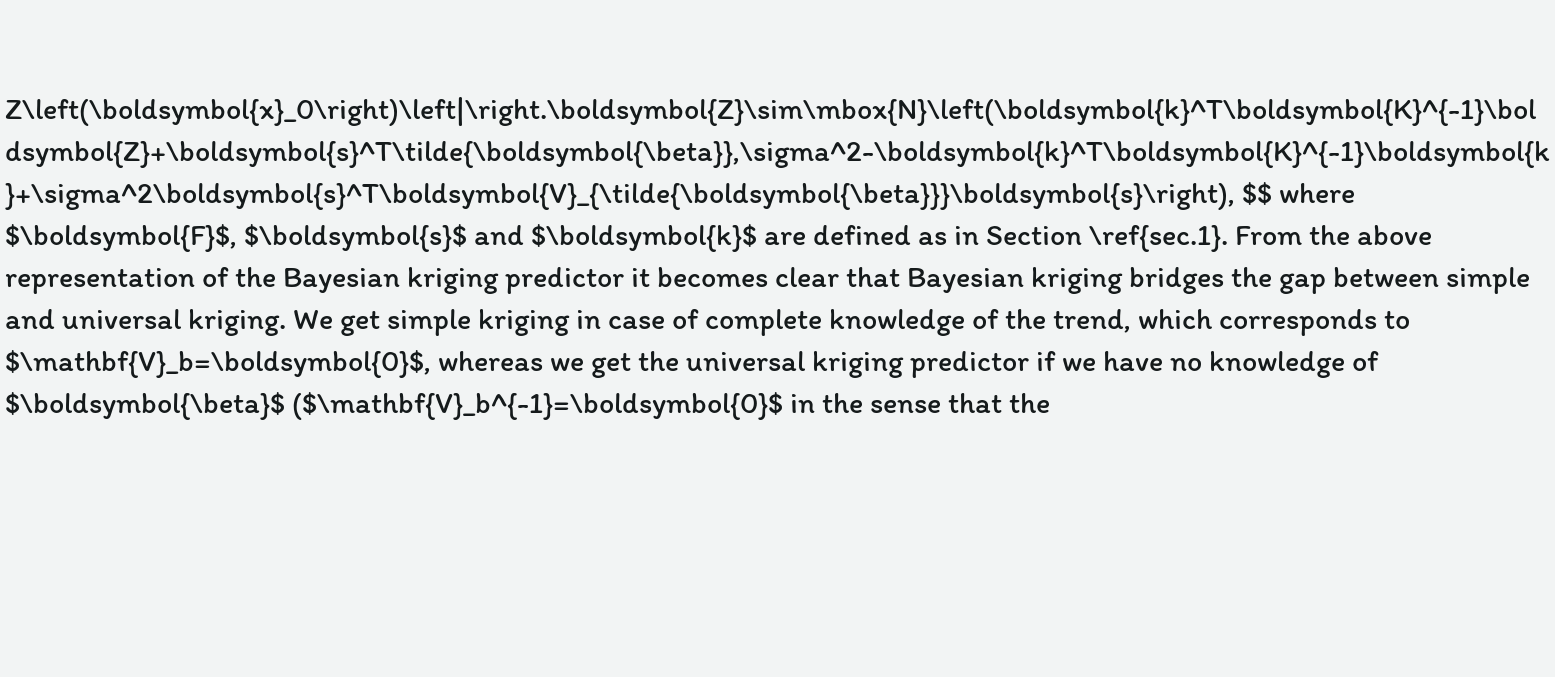Z\left(\boldsymbol{x}_0\right)\left|\right.\boldsymbol{Z}\sim\mbox{N}\left(\boldsymbol{k}^T\boldsymbol{K}^{-1}\boldsymbol{Z}+\boldsymbol{s}^T\tilde{\boldsymbol{\beta}},\sigma^2-\boldsymbol{k}^T\boldsymbol{K}^{-1}\boldsymbol{k}+\sigma^2\boldsymbol{s}^T\boldsymbol{V}_{\tilde{\boldsymbol{\beta}}}\boldsymbol{s}\right), $$ where $\boldsymbol{F}$, $\boldsymbol{s}$ and $\boldsymbol{k}$ are defined as in Section \ref{sec.1}. From the above representation of the Bayesian kriging predictor it becomes clear that Bayesian kriging bridges the gap between simple and universal kriging. We get simple kriging in case of complete knowledge of the trend, which corresponds to $\mathbf{V}_b=\boldsymbol{0}$, whereas we get the universal kriging predictor if we have no knowledge of $\boldsymbol{\beta}$ ($\mathbf{V}_b^{-1}=\boldsymbol{0}$ in the sense that the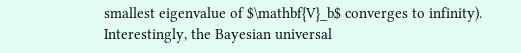smallest eigenvalue of $\mathbf{V}_b$ converges to infinity). Interestingly, the Bayesian universal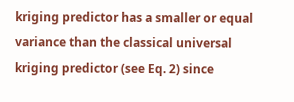kriging predictor has a smaller or equal variance than the classical universal kriging predictor (see Eq. 2) since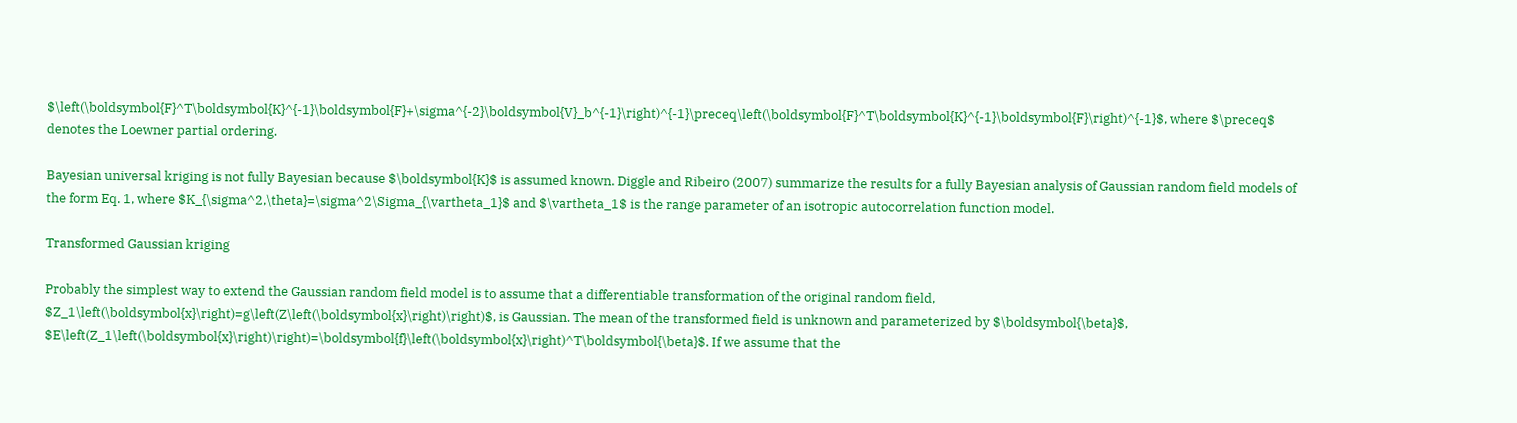$\left(\boldsymbol{F}^T\boldsymbol{K}^{-1}\boldsymbol{F}+\sigma^{-2}\boldsymbol{V}_b^{-1}\right)^{-1}\preceq\left(\boldsymbol{F}^T\boldsymbol{K}^{-1}\boldsymbol{F}\right)^{-1}$, where $\preceq$ denotes the Loewner partial ordering.

Bayesian universal kriging is not fully Bayesian because $\boldsymbol{K}$ is assumed known. Diggle and Ribeiro (2007) summarize the results for a fully Bayesian analysis of Gaussian random field models of the form Eq. 1, where $K_{\sigma^2,\theta}=\sigma^2\Sigma_{\vartheta_1}$ and $\vartheta_1$ is the range parameter of an isotropic autocorrelation function model.

Transformed Gaussian kriging

Probably the simplest way to extend the Gaussian random field model is to assume that a differentiable transformation of the original random field, $Z_1\left(\boldsymbol{x}\right)=g\left(Z\left(\boldsymbol{x}\right)\right)$, is Gaussian. The mean of the transformed field is unknown and parameterized by $\boldsymbol{\beta}$, $E\left(Z_1\left(\boldsymbol{x}\right)\right)=\boldsymbol{f}\left(\boldsymbol{x}\right)^T\boldsymbol{\beta}$. If we assume that the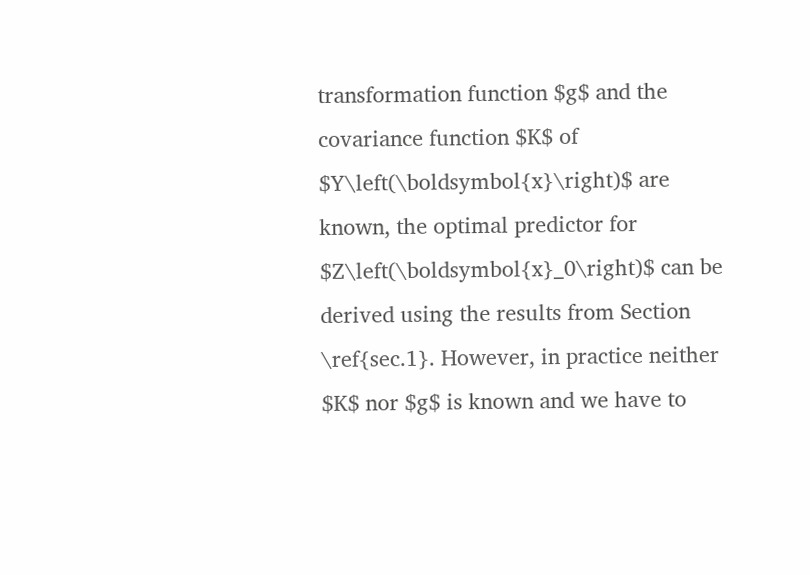transformation function $g$ and the covariance function $K$ of $Y\left(\boldsymbol{x}\right)$ are known, the optimal predictor for $Z\left(\boldsymbol{x}_0\right)$ can be derived using the results from Section \ref{sec.1}. However, in practice neither $K$ nor $g$ is known and we have to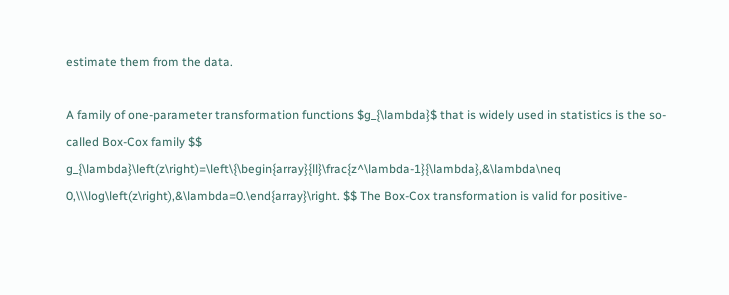estimate them from the data.

A family of one-parameter transformation functions $g_{\lambda}$ that is widely used in statistics is the so-called Box-Cox family $$ g_{\lambda}\left(z\right)=\left\{\begin{array}{ll}\frac{z^\lambda-1}{\lambda},&\lambda\neq 0,\\\log\left(z\right),&\lambda=0.\end{array}\right. $$ The Box-Cox transformation is valid for positive-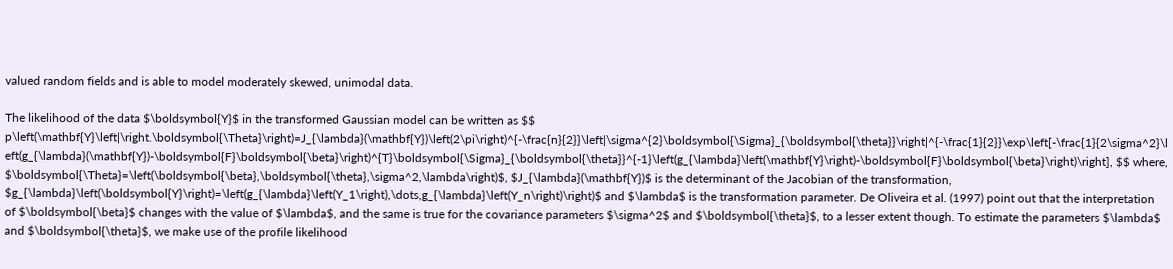valued random fields and is able to model moderately skewed, unimodal data.

The likelihood of the data $\boldsymbol{Y}$ in the transformed Gaussian model can be written as $$ p\left(\mathbf{Y}\left|\right.\boldsymbol{\Theta}\right)=J_{\lambda}(\mathbf{Y})\left(2\pi\right)^{-\frac{n}{2}}\left|\sigma^{2}\boldsymbol{\Sigma}_{\boldsymbol{\theta}}\right|^{-\frac{1}{2}}\exp\left[-\frac{1}{2\sigma^2}\left(g_{\lambda}(\mathbf{Y})-\boldsymbol{F}\boldsymbol{\beta}\right)^{T}\boldsymbol{\Sigma}_{\boldsymbol{\theta}}^{-1}\left(g_{\lambda}\left(\mathbf{Y}\right)-\boldsymbol{F}\boldsymbol{\beta}\right)\right], $$ where, $\boldsymbol{\Theta}=\left(\boldsymbol{\beta},\boldsymbol{\theta},\sigma^2,\lambda\right)$, $J_{\lambda}(\mathbf{Y})$ is the determinant of the Jacobian of the transformation, $g_{\lambda}\left(\boldsymbol{Y}\right)=\left(g_{\lambda}\left(Y_1\right),\dots,g_{\lambda}\left(Y_n\right)\right)$ and $\lambda$ is the transformation parameter. De Oliveira et al. (1997) point out that the interpretation of $\boldsymbol{\beta}$ changes with the value of $\lambda$, and the same is true for the covariance parameters $\sigma^2$ and $\boldsymbol{\theta}$, to a lesser extent though. To estimate the parameters $\lambda$ and $\boldsymbol{\theta}$, we make use of the profile likelihood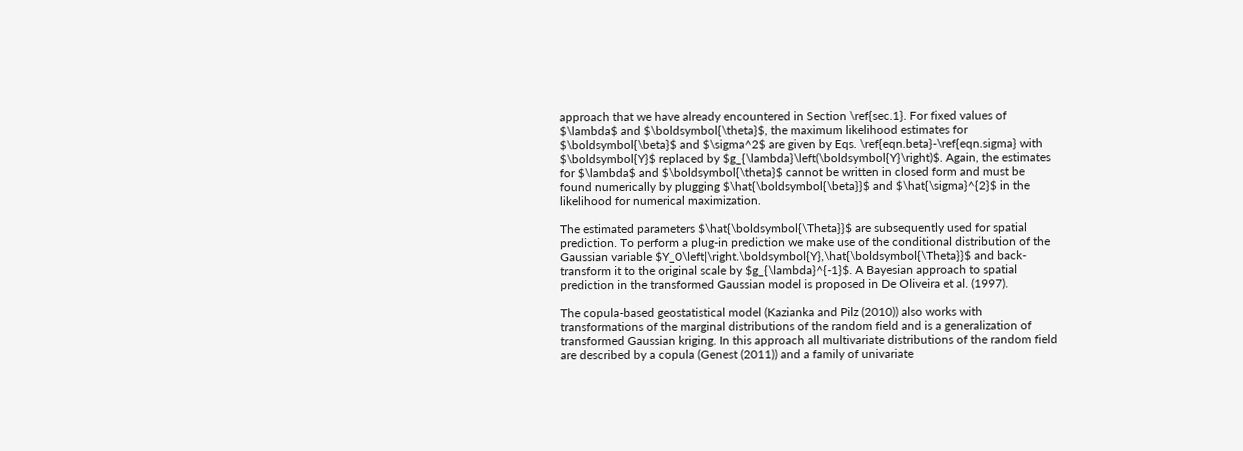approach that we have already encountered in Section \ref{sec.1}. For fixed values of $\lambda$ and $\boldsymbol{\theta}$, the maximum likelihood estimates for $\boldsymbol{\beta}$ and $\sigma^2$ are given by Eqs. \ref{eqn.beta}-\ref{eqn.sigma} with $\boldsymbol{Y}$ replaced by $g_{\lambda}\left(\boldsymbol{Y}\right)$. Again, the estimates for $\lambda$ and $\boldsymbol{\theta}$ cannot be written in closed form and must be found numerically by plugging $\hat{\boldsymbol{\beta}}$ and $\hat{\sigma}^{2}$ in the likelihood for numerical maximization.

The estimated parameters $\hat{\boldsymbol{\Theta}}$ are subsequently used for spatial prediction. To perform a plug-in prediction we make use of the conditional distribution of the Gaussian variable $Y_0\left|\right.\boldsymbol{Y},\hat{\boldsymbol{\Theta}}$ and back-transform it to the original scale by $g_{\lambda}^{-1}$. A Bayesian approach to spatial prediction in the transformed Gaussian model is proposed in De Oliveira et al. (1997).

The copula-based geostatistical model (Kazianka and Pilz (2010)) also works with transformations of the marginal distributions of the random field and is a generalization of transformed Gaussian kriging. In this approach all multivariate distributions of the random field are described by a copula (Genest (2011)) and a family of univariate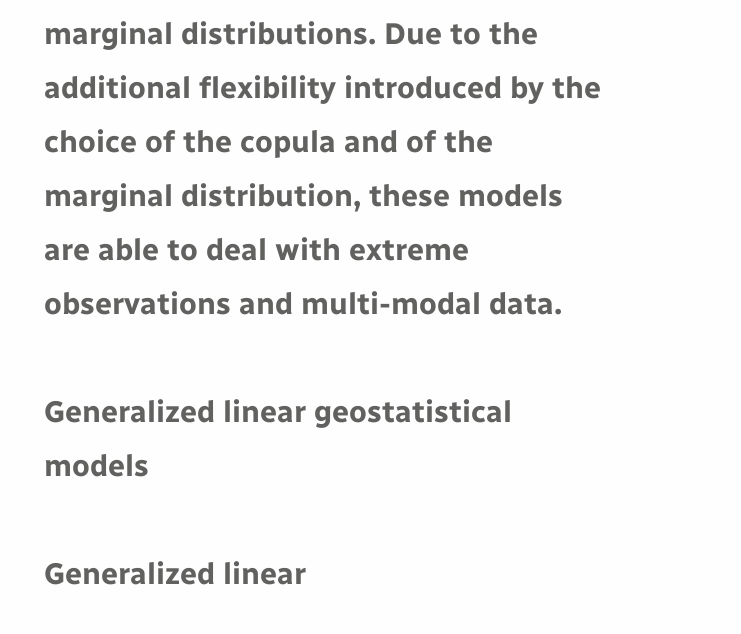marginal distributions. Due to the additional flexibility introduced by the choice of the copula and of the marginal distribution, these models are able to deal with extreme observations and multi-modal data.

Generalized linear geostatistical models

Generalized linear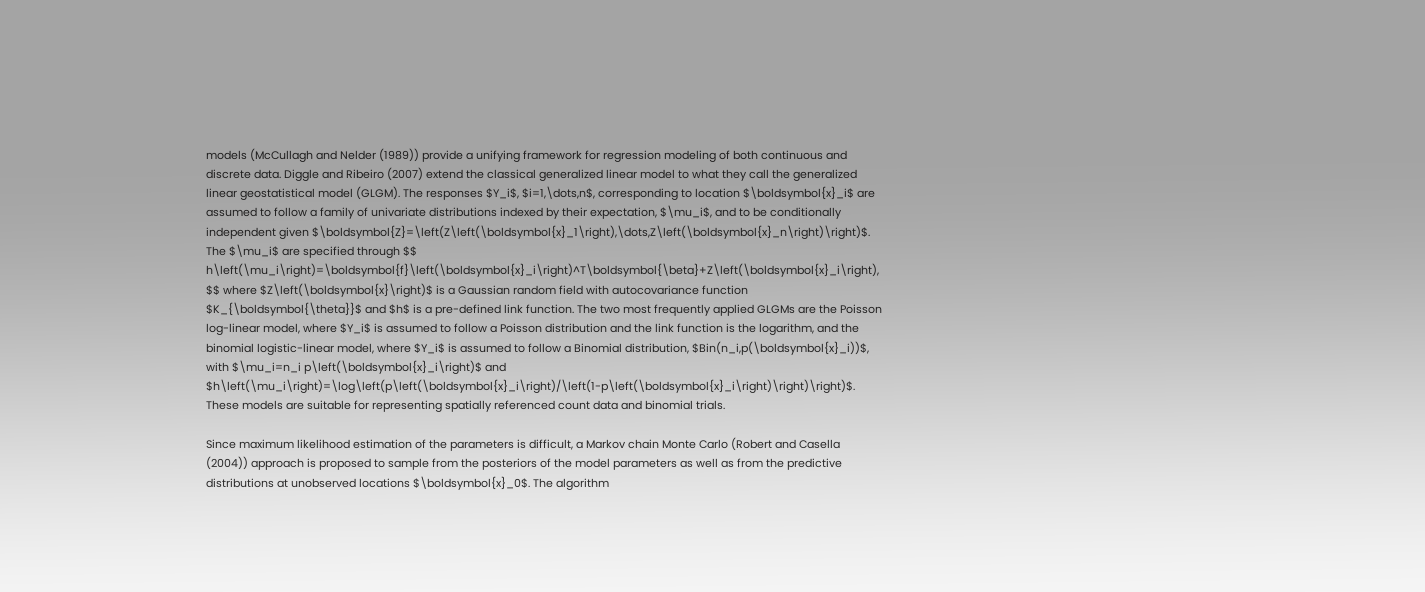models (McCullagh and Nelder (1989)) provide a unifying framework for regression modeling of both continuous and discrete data. Diggle and Ribeiro (2007) extend the classical generalized linear model to what they call the generalized linear geostatistical model (GLGM). The responses $Y_i$, $i=1,\dots,n$, corresponding to location $\boldsymbol{x}_i$ are assumed to follow a family of univariate distributions indexed by their expectation, $\mu_i$, and to be conditionally independent given $\boldsymbol{Z}=\left(Z\left(\boldsymbol{x}_1\right),\dots,Z\left(\boldsymbol{x}_n\right)\right)$. The $\mu_i$ are specified through $$ h\left(\mu_i\right)=\boldsymbol{f}\left(\boldsymbol{x}_i\right)^T\boldsymbol{\beta}+Z\left(\boldsymbol{x}_i\right), $$ where $Z\left(\boldsymbol{x}\right)$ is a Gaussian random field with autocovariance function $K_{\boldsymbol{\theta}}$ and $h$ is a pre-defined link function. The two most frequently applied GLGMs are the Poisson log-linear model, where $Y_i$ is assumed to follow a Poisson distribution and the link function is the logarithm, and the binomial logistic-linear model, where $Y_i$ is assumed to follow a Binomial distribution, $Bin(n_i,p(\boldsymbol{x}_i))$, with $\mu_i=n_i p\left(\boldsymbol{x}_i\right)$ and $h\left(\mu_i\right)=\log\left(p\left(\boldsymbol{x}_i\right)/\left(1-p\left(\boldsymbol{x}_i\right)\right)\right)$. These models are suitable for representing spatially referenced count data and binomial trials.

Since maximum likelihood estimation of the parameters is difficult, a Markov chain Monte Carlo (Robert and Casella (2004)) approach is proposed to sample from the posteriors of the model parameters as well as from the predictive distributions at unobserved locations $\boldsymbol{x}_0$. The algorithm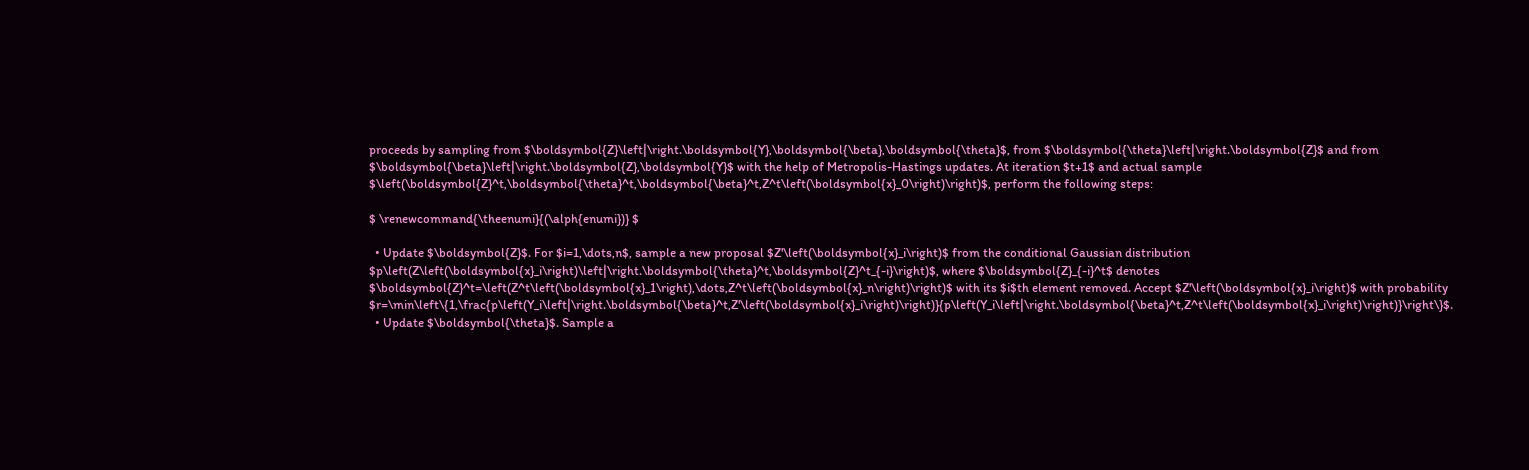proceeds by sampling from $\boldsymbol{Z}\left|\right.\boldsymbol{Y},\boldsymbol{\beta},\boldsymbol{\theta}$, from $\boldsymbol{\theta}\left|\right.\boldsymbol{Z}$ and from $\boldsymbol{\beta}\left|\right.\boldsymbol{Z},\boldsymbol{Y}$ with the help of Metropolis-Hastings updates. At iteration $t+1$ and actual sample $\left(\boldsymbol{Z}^t,\boldsymbol{\theta}^t,\boldsymbol{\beta}^t,Z^t\left(\boldsymbol{x}_0\right)\right)$, perform the following steps:

$ \renewcommand{\theenumi}{(\alph{enumi})} $

  • Update $\boldsymbol{Z}$. For $i=1,\dots,n$, sample a new proposal $Z'\left(\boldsymbol{x}_i\right)$ from the conditional Gaussian distribution $p\left(Z\left(\boldsymbol{x}_i\right)\left|\right.\boldsymbol{\theta}^t,\boldsymbol{Z}^t_{-i}\right)$, where $\boldsymbol{Z}_{-i}^t$ denotes $\boldsymbol{Z}^t=\left(Z^t\left(\boldsymbol{x}_1\right),\dots,Z^t\left(\boldsymbol{x}_n\right)\right)$ with its $i$th element removed. Accept $Z'\left(\boldsymbol{x}_i\right)$ with probability $r=\min\left\{1,\frac{p\left(Y_i\left|\right.\boldsymbol{\beta}^t,Z'\left(\boldsymbol{x}_i\right)\right)}{p\left(Y_i\left|\right.\boldsymbol{\beta}^t,Z^t\left(\boldsymbol{x}_i\right)\right)}\right\}$.
  • Update $\boldsymbol{\theta}$. Sample a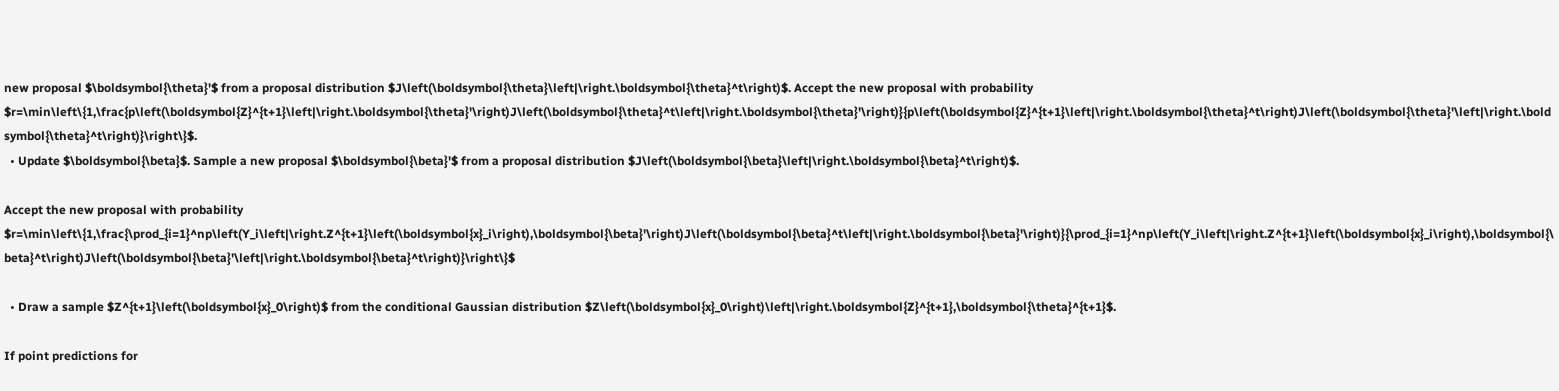new proposal $\boldsymbol{\theta}'$ from a proposal distribution $J\left(\boldsymbol{\theta}\left|\right.\boldsymbol{\theta}^t\right)$. Accept the new proposal with probability $r=\min\left\{1,\frac{p\left(\boldsymbol{Z}^{t+1}\left|\right.\boldsymbol{\theta}'\right)J\left(\boldsymbol{\theta}^t\left|\right.\boldsymbol{\theta}'\right)}{p\left(\boldsymbol{Z}^{t+1}\left|\right.\boldsymbol{\theta}^t\right)J\left(\boldsymbol{\theta}'\left|\right.\boldsymbol{\theta}^t\right)}\right\}$.
  • Update $\boldsymbol{\beta}$. Sample a new proposal $\boldsymbol{\beta}'$ from a proposal distribution $J\left(\boldsymbol{\beta}\left|\right.\boldsymbol{\beta}^t\right)$.

Accept the new proposal with probability $r=\min\left\{1,\frac{\prod_{i=1}^np\left(Y_i\left|\right.Z^{t+1}\left(\boldsymbol{x}_i\right),\boldsymbol{\beta}'\right)J\left(\boldsymbol{\beta}^t\left|\right.\boldsymbol{\beta}'\right)}{\prod_{i=1}^np\left(Y_i\left|\right.Z^{t+1}\left(\boldsymbol{x}_i\right),\boldsymbol{\beta}^t\right)J\left(\boldsymbol{\beta}'\left|\right.\boldsymbol{\beta}^t\right)}\right\}$

  • Draw a sample $Z^{t+1}\left(\boldsymbol{x}_0\right)$ from the conditional Gaussian distribution $Z\left(\boldsymbol{x}_0\right)\left|\right.\boldsymbol{Z}^{t+1},\boldsymbol{\theta}^{t+1}$.

If point predictions for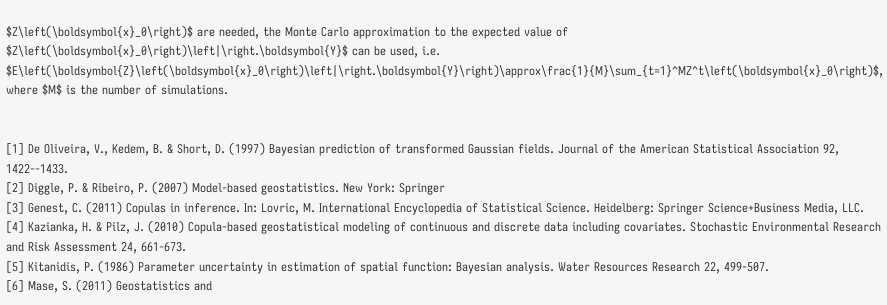$Z\left(\boldsymbol{x}_0\right)$ are needed, the Monte Carlo approximation to the expected value of $Z\left(\boldsymbol{x}_0\right)\left|\right.\boldsymbol{Y}$ can be used, i.e. $E\left(\boldsymbol{Z}\left(\boldsymbol{x}_0\right)\left|\right.\boldsymbol{Y}\right)\approx\frac{1}{M}\sum_{t=1}^MZ^t\left(\boldsymbol{x}_0\right)$, where $M$ is the number of simulations.


[1] De Oliveira, V., Kedem, B. & Short, D. (1997) Bayesian prediction of transformed Gaussian fields. Journal of the American Statistical Association 92, 1422--1433.
[2] Diggle, P. & Ribeiro, P. (2007) Model-based geostatistics. New York: Springer
[3] Genest, C. (2011) Copulas in inference. In: Lovric, M. International Encyclopedia of Statistical Science. Heidelberg: Springer Science+Business Media, LLC.
[4] Kazianka, H. & Pilz, J. (2010) Copula-based geostatistical modeling of continuous and discrete data including covariates. Stochastic Environmental Research and Risk Assessment 24, 661-673.
[5] Kitanidis, P. (1986) Parameter uncertainty in estimation of spatial function: Bayesian analysis. Water Resources Research 22, 499-507.
[6] Mase, S. (2011) Geostatistics and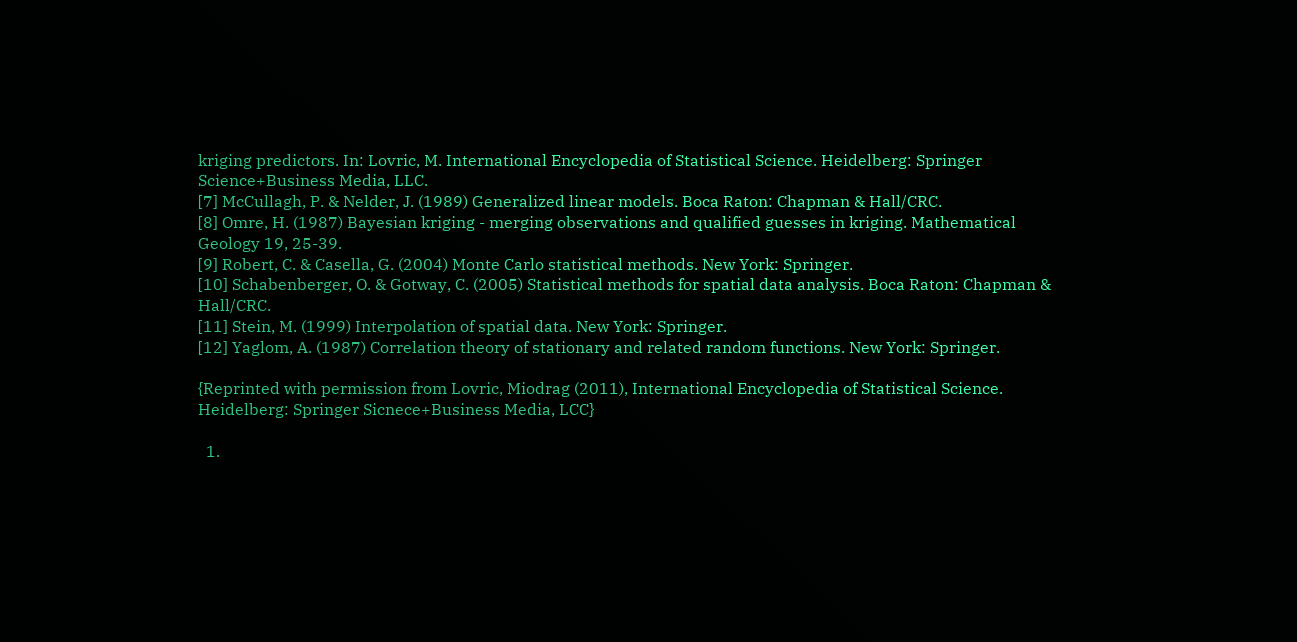kriging predictors. In: Lovric, M. International Encyclopedia of Statistical Science. Heidelberg: Springer Science+Business Media, LLC.
[7] McCullagh, P. & Nelder, J. (1989) Generalized linear models. Boca Raton: Chapman & Hall/CRC.
[8] Omre, H. (1987) Bayesian kriging - merging observations and qualified guesses in kriging. Mathematical Geology 19, 25-39.
[9] Robert, C. & Casella, G. (2004) Monte Carlo statistical methods. New York: Springer.
[10] Schabenberger, O. & Gotway, C. (2005) Statistical methods for spatial data analysis. Boca Raton: Chapman & Hall/CRC.
[11] Stein, M. (1999) Interpolation of spatial data. New York: Springer.
[12] Yaglom, A. (1987) Correlation theory of stationary and related random functions. New York: Springer.

{Reprinted with permission from Lovric, Miodrag (2011), International Encyclopedia of Statistical Science. Heidelberg: Springer Sicnece+Business Media, LCC}

  1.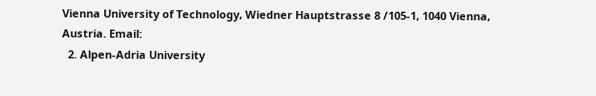Vienna University of Technology, Wiedner Hauptstrasse 8 /105-1, 1040 Vienna, Austria. Email:
  2. Alpen-Adria University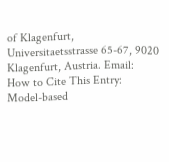of Klagenfurt, Universitaetsstrasse 65-67, 9020 Klagenfurt, Austria. Email:
How to Cite This Entry:
Model-based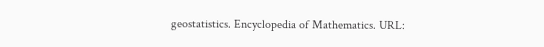geostatistics. Encyclopedia of Mathematics. URL: